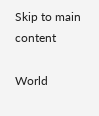Skip to main content

World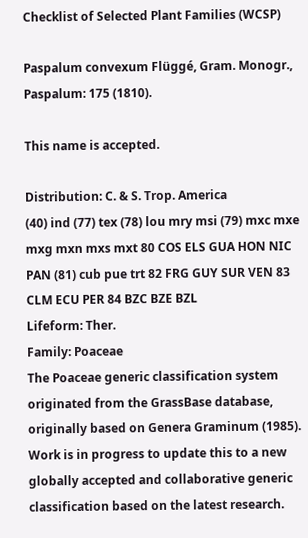Checklist of Selected Plant Families (WCSP)

Paspalum convexum Flüggé, Gram. Monogr., Paspalum: 175 (1810).

This name is accepted.

Distribution: C. & S. Trop. America
(40) ind (77) tex (78) lou mry msi (79) mxc mxe mxg mxn mxs mxt 80 COS ELS GUA HON NIC PAN (81) cub pue trt 82 FRG GUY SUR VEN 83 CLM ECU PER 84 BZC BZE BZL
Lifeform: Ther.
Family: Poaceae
The Poaceae generic classification system originated from the GrassBase database, originally based on Genera Graminum (1985). Work is in progress to update this to a new globally accepted and collaborative generic classification based on the latest research.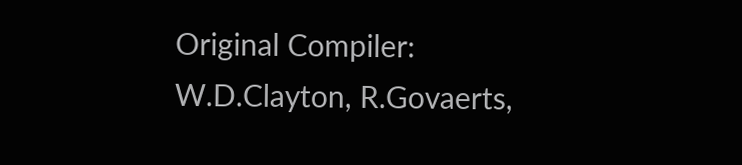Original Compiler: W.D.Clayton, R.Govaerts,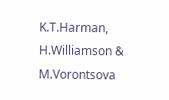K.T.Harman, H.Williamson & M.Vorontsova